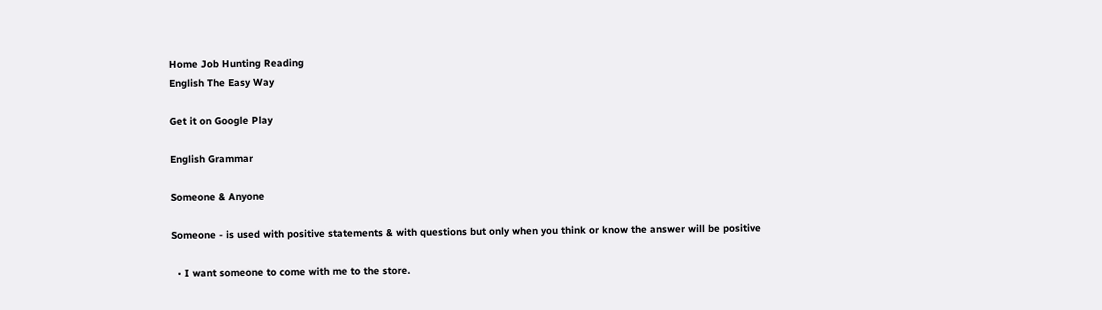Home Job Hunting Reading
English The Easy Way

Get it on Google Play

English Grammar

Someone & Anyone

Someone - is used with positive statements & with questions but only when you think or know the answer will be positive

  • I want someone to come with me to the store.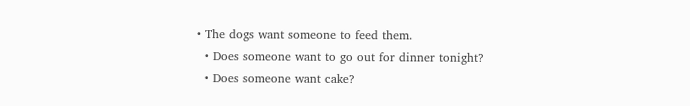• The dogs want someone to feed them.
  • Does someone want to go out for dinner tonight?
  • Does someone want cake?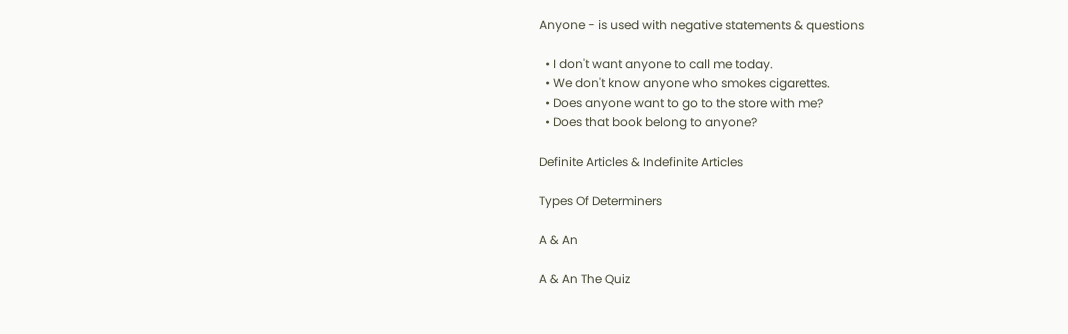Anyone - is used with negative statements & questions

  • I don't want anyone to call me today.
  • We don't know anyone who smokes cigarettes.
  • Does anyone want to go to the store with me?
  • Does that book belong to anyone?

Definite Articles & Indefinite Articles

Types Of Determiners

A & An

A & An The Quiz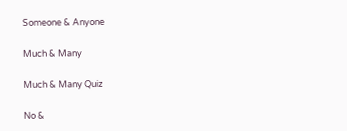Someone & Anyone

Much & Many

Much & Many Quiz

No &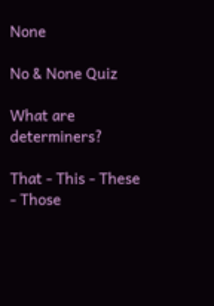None

No & None Quiz

What are determiners?

That - This - These - Those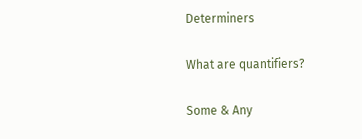Determiners

What are quantifiers?

Some & Any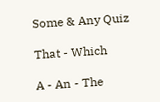Some & Any Quiz

That - Which

A - An - The